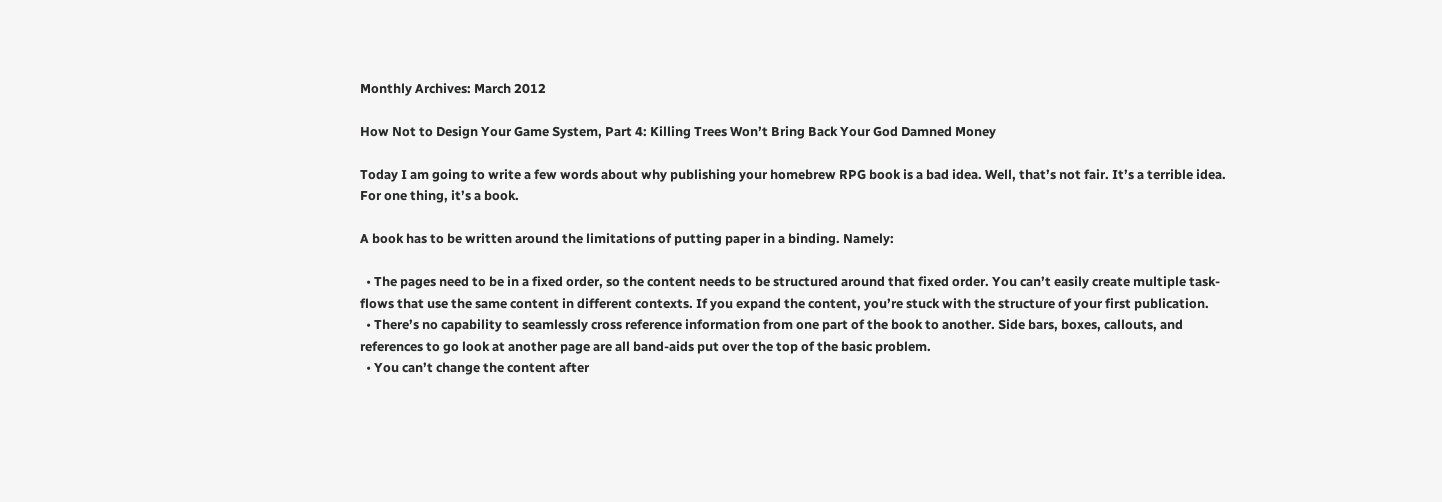Monthly Archives: March 2012

How Not to Design Your Game System, Part 4: Killing Trees Won’t Bring Back Your God Damned Money

Today I am going to write a few words about why publishing your homebrew RPG book is a bad idea. Well, that’s not fair. It’s a terrible idea. For one thing, it’s a book.

A book has to be written around the limitations of putting paper in a binding. Namely:

  • The pages need to be in a fixed order, so the content needs to be structured around that fixed order. You can’t easily create multiple task-flows that use the same content in different contexts. If you expand the content, you’re stuck with the structure of your first publication.
  • There’s no capability to seamlessly cross reference information from one part of the book to another. Side bars, boxes, callouts, and references to go look at another page are all band-aids put over the top of the basic problem.
  • You can’t change the content after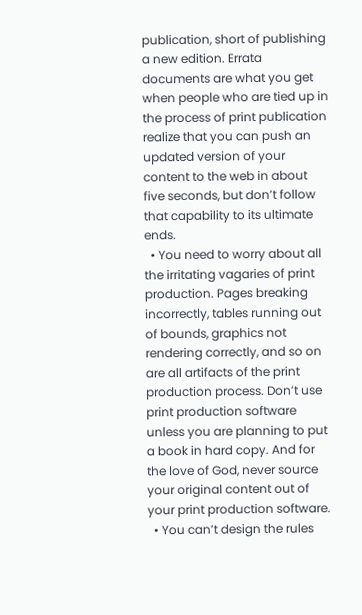publication, short of publishing a new edition. Errata documents are what you get when people who are tied up in the process of print publication realize that you can push an updated version of your content to the web in about five seconds, but don’t follow that capability to its ultimate ends.
  • You need to worry about all the irritating vagaries of print production. Pages breaking incorrectly, tables running out of bounds, graphics not rendering correctly, and so on are all artifacts of the print production process. Don’t use print production software unless you are planning to put a book in hard copy. And for the love of God, never source your original content out of your print production software.
  • You can’t design the rules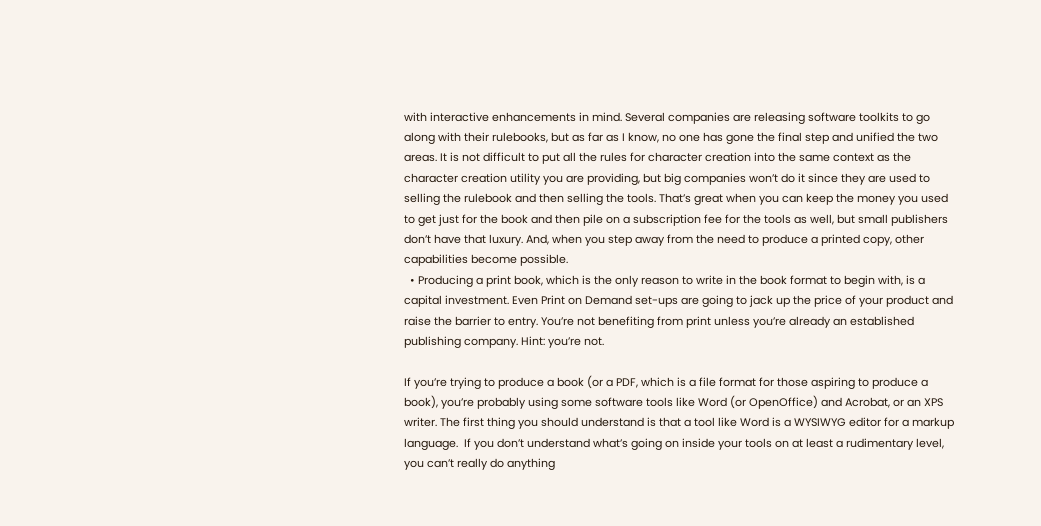with interactive enhancements in mind. Several companies are releasing software toolkits to go along with their rulebooks, but as far as I know, no one has gone the final step and unified the two areas. It is not difficult to put all the rules for character creation into the same context as the character creation utility you are providing, but big companies won’t do it since they are used to selling the rulebook and then selling the tools. That’s great when you can keep the money you used to get just for the book and then pile on a subscription fee for the tools as well, but small publishers don’t have that luxury. And, when you step away from the need to produce a printed copy, other capabilities become possible.
  • Producing a print book, which is the only reason to write in the book format to begin with, is a capital investment. Even Print on Demand set-ups are going to jack up the price of your product and raise the barrier to entry. You’re not benefiting from print unless you’re already an established publishing company. Hint: you’re not.

If you’re trying to produce a book (or a PDF, which is a file format for those aspiring to produce a book), you’re probably using some software tools like Word (or OpenOffice) and Acrobat, or an XPS writer. The first thing you should understand is that a tool like Word is a WYSIWYG editor for a markup language.  If you don’t understand what’s going on inside your tools on at least a rudimentary level, you can’t really do anything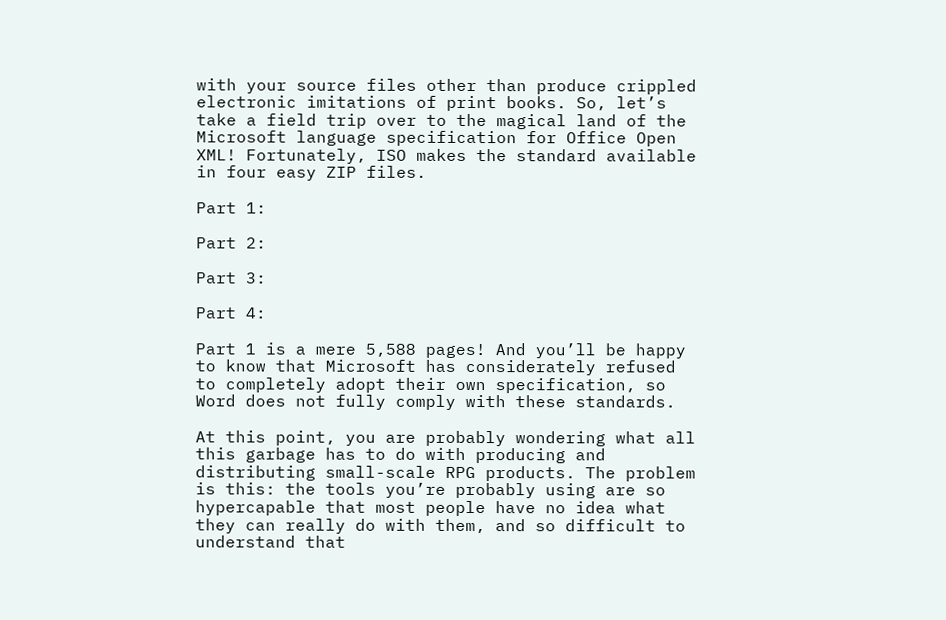with your source files other than produce crippled electronic imitations of print books. So, let’s take a field trip over to the magical land of the Microsoft language specification for Office Open XML! Fortunately, ISO makes the standard available in four easy ZIP files.

Part 1:

Part 2:

Part 3:

Part 4:

Part 1 is a mere 5,588 pages! And you’ll be happy to know that Microsoft has considerately refused to completely adopt their own specification, so Word does not fully comply with these standards.

At this point, you are probably wondering what all this garbage has to do with producing and distributing small-scale RPG products. The problem is this: the tools you’re probably using are so hypercapable that most people have no idea what they can really do with them, and so difficult to understand that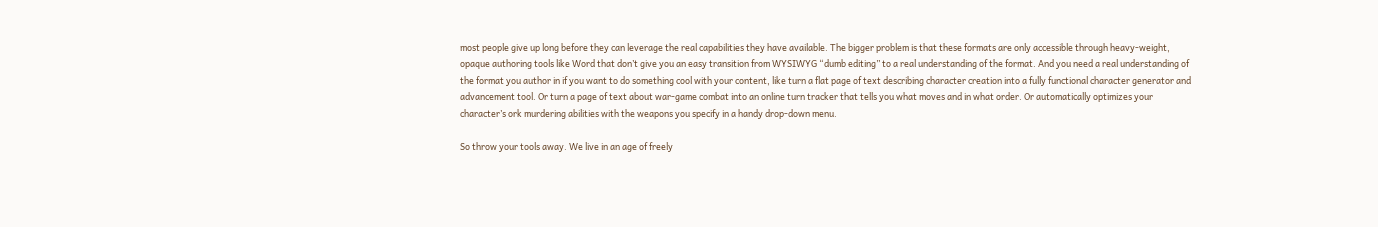most people give up long before they can leverage the real capabilities they have available. The bigger problem is that these formats are only accessible through heavy-weight, opaque authoring tools like Word that don’t give you an easy transition from WYSIWYG “dumb editing” to a real understanding of the format. And you need a real understanding of the format you author in if you want to do something cool with your content, like turn a flat page of text describing character creation into a fully functional character generator and advancement tool. Or turn a page of text about war-game combat into an online turn tracker that tells you what moves and in what order. Or automatically optimizes your character’s ork murdering abilities with the weapons you specify in a handy drop-down menu.

So throw your tools away. We live in an age of freely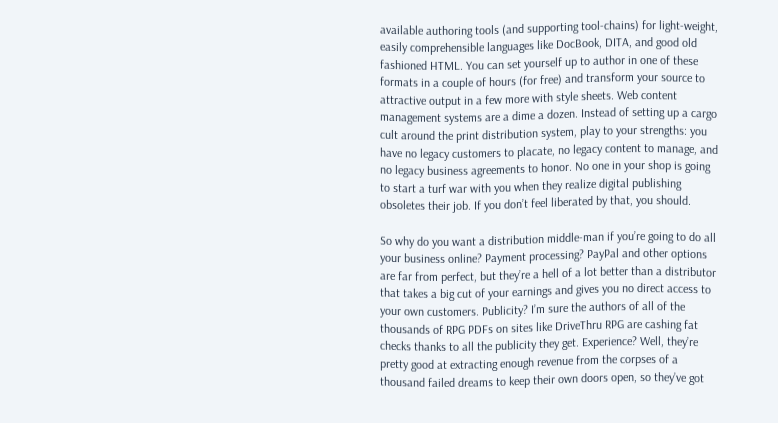available authoring tools (and supporting tool-chains) for light-weight, easily comprehensible languages like DocBook, DITA, and good old fashioned HTML. You can set yourself up to author in one of these formats in a couple of hours (for free) and transform your source to attractive output in a few more with style sheets. Web content management systems are a dime a dozen. Instead of setting up a cargo cult around the print distribution system, play to your strengths: you have no legacy customers to placate, no legacy content to manage, and no legacy business agreements to honor. No one in your shop is going to start a turf war with you when they realize digital publishing obsoletes their job. If you don’t feel liberated by that, you should.

So why do you want a distribution middle-man if you’re going to do all your business online? Payment processing? PayPal and other options are far from perfect, but they’re a hell of a lot better than a distributor that takes a big cut of your earnings and gives you no direct access to your own customers. Publicity? I’m sure the authors of all of the thousands of RPG PDFs on sites like DriveThru RPG are cashing fat checks thanks to all the publicity they get. Experience? Well, they’re pretty good at extracting enough revenue from the corpses of a thousand failed dreams to keep their own doors open, so they’ve got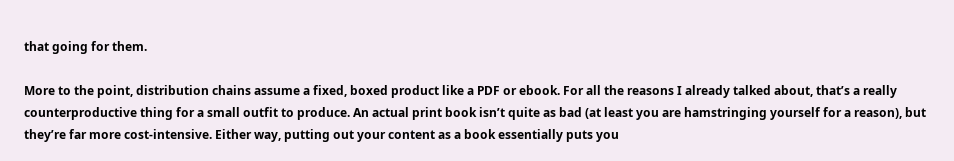that going for them.

More to the point, distribution chains assume a fixed, boxed product like a PDF or ebook. For all the reasons I already talked about, that’s a really counterproductive thing for a small outfit to produce. An actual print book isn’t quite as bad (at least you are hamstringing yourself for a reason), but they’re far more cost-intensive. Either way, putting out your content as a book essentially puts you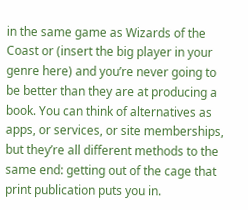in the same game as Wizards of the Coast or (insert the big player in your genre here) and you’re never going to be better than they are at producing a book. You can think of alternatives as apps, or services, or site memberships, but they’re all different methods to the same end: getting out of the cage that print publication puts you in.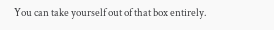You can take yourself out of that box entirely.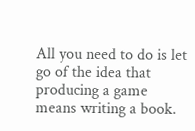All you need to do is let go of the idea that producing a game means writing a book.